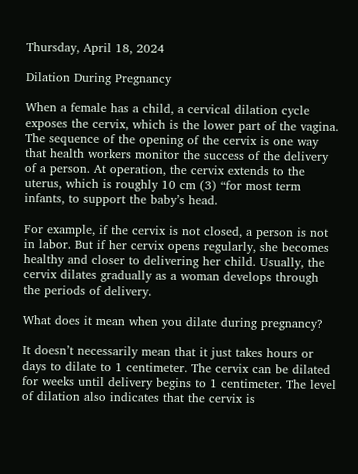Thursday, April 18, 2024

Dilation During Pregnancy

When a female has a child, a cervical dilation cycle exposes the cervix, which is the lower part of the vagina. The sequence of the opening of the cervix is one way that health workers monitor the success of the delivery of a person. At operation, the cervix extends to the uterus, which is roughly 10 cm (3) “for most term infants, to support the baby’s head.

For example, if the cervix is not closed, a person is not in labor. But if her cervix opens regularly, she becomes healthy and closer to delivering her child. Usually, the cervix dilates gradually as a woman develops through the periods of delivery.

What does it mean when you dilate during pregnancy?

It doesn’t necessarily mean that it just takes hours or days to dilate to 1 centimeter. The cervix can be dilated for weeks until delivery begins to 1 centimeter. The level of dilation also indicates that the cervix is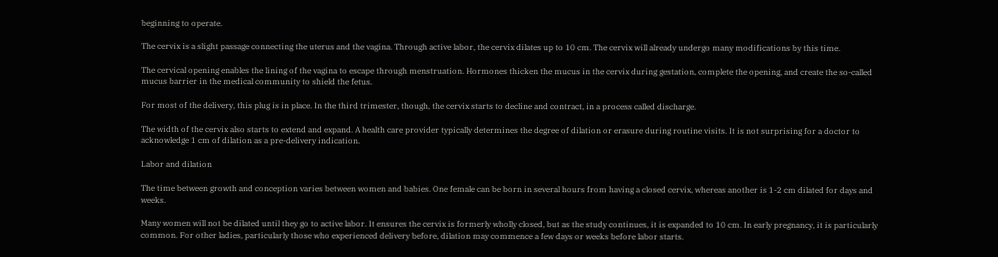beginning to operate.

The cervix is a slight passage connecting the uterus and the vagina. Through active labor, the cervix dilates up to 10 cm. The cervix will already undergo many modifications by this time.

The cervical opening enables the lining of the vagina to escape through menstruation. Hormones thicken the mucus in the cervix during gestation, complete the opening, and create the so-called mucus barrier in the medical community to shield the fetus.

For most of the delivery, this plug is in place. In the third trimester, though, the cervix starts to decline and contract, in a process called discharge.

The width of the cervix also starts to extend and expand. A health care provider typically determines the degree of dilation or erasure during routine visits. It is not surprising for a doctor to acknowledge 1 cm of dilation as a pre-delivery indication.

Labor and dilation

The time between growth and conception varies between women and babies. One female can be born in several hours from having a closed cervix, whereas another is 1-2 cm dilated for days and weeks.

Many women will not be dilated until they go to active labor. It ensures the cervix is formerly wholly closed, but as the study continues, it is expanded to 10 cm. In early pregnancy, it is particularly common. For other ladies, particularly those who experienced delivery before, dilation may commence a few days or weeks before labor starts.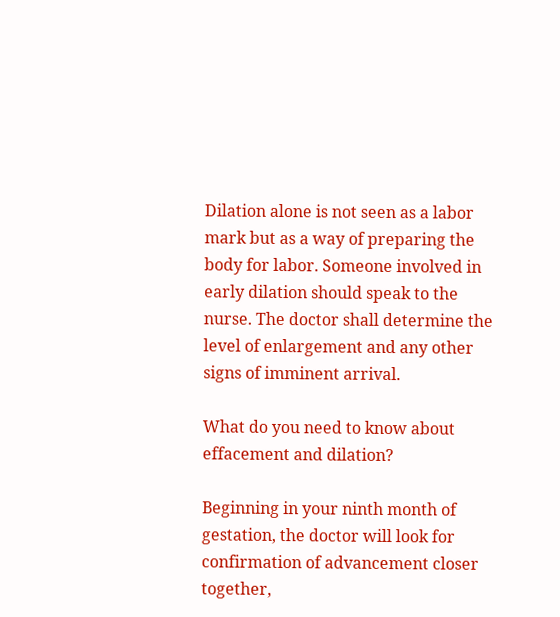Dilation alone is not seen as a labor mark but as a way of preparing the body for labor. Someone involved in early dilation should speak to the nurse. The doctor shall determine the level of enlargement and any other signs of imminent arrival.

What do you need to know about effacement and dilation?

Beginning in your ninth month of gestation, the doctor will look for confirmation of advancement closer together,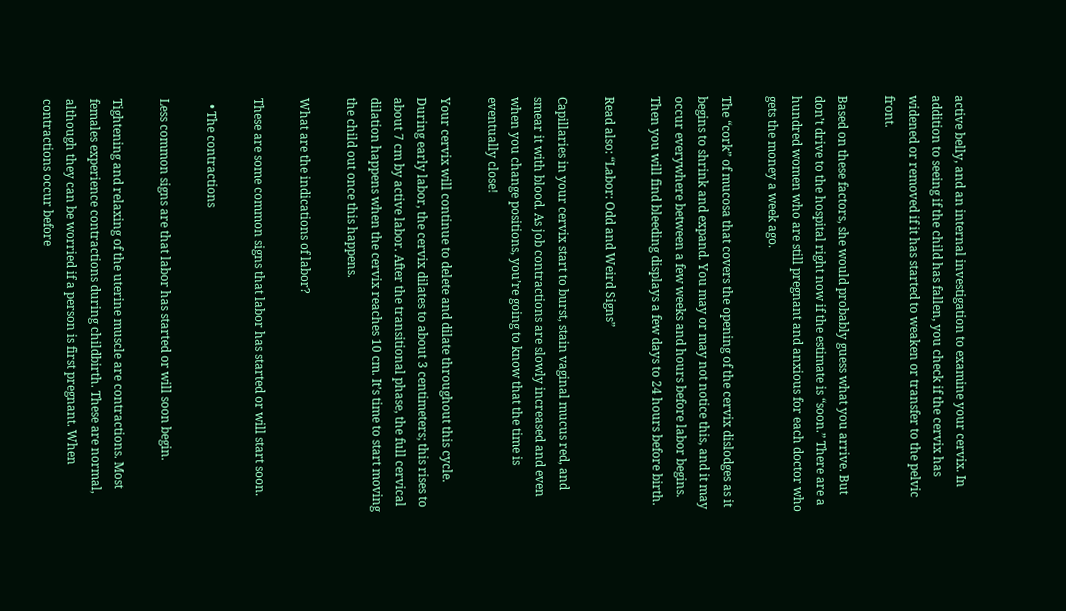active belly, and an internal investigation to examine your cervix. In addition to seeing if the child has fallen, you check if the cervix has widened or removed if it has started to weaken or transfer to the pelvic front.

Based on these factors, she would probably guess what you arrive. But don’t drive to the hospital right now if the estimate is “soon.” There are a hundred women who are still pregnant and anxious for each doctor who gets the money a week ago.

The “cork” of mucosa that covers the opening of the cervix dislodges as it begins to shrink and expand. You may or may not notice this, and it may occur everywhere between a few weeks and hours before labor begins. Then you will find bleeding displays a few days to 24 hours before birth.

Read also: “Labor: Odd and Weird Signs”

Capillaries in your cervix start to burst, stain vaginal mucus red, and smear it with blood. As job contractions are slowly increased and even when you change positions, you’re going to know that the time is eventually close!

Your cervix will continue to delete and dilate throughout this cycle. During early labor, the cervix dilates to about 3 centimeters; this rises to about 7 cm by active labor. After the transitional phase, the full cervical dilation happens when the cervix reaches 10 cm. It’s time to start moving the child out once this happens.

What are the indications of labor?

These are some common signs that labor has started or will start soon.

  • The contractions

Less common signs are that labor has started or will soon begin.

Tightening and relaxing of the uterine muscle are contractions. Most females experience contractions during childbirth. These are normal, although they can be worried if a person is first pregnant. When contractions occur before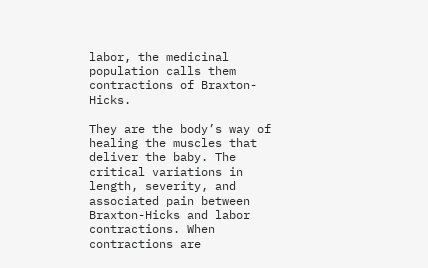labor, the medicinal population calls them contractions of Braxton-Hicks.

They are the body’s way of healing the muscles that deliver the baby. The critical variations in length, severity, and associated pain between Braxton-Hicks and labor contractions. When contractions are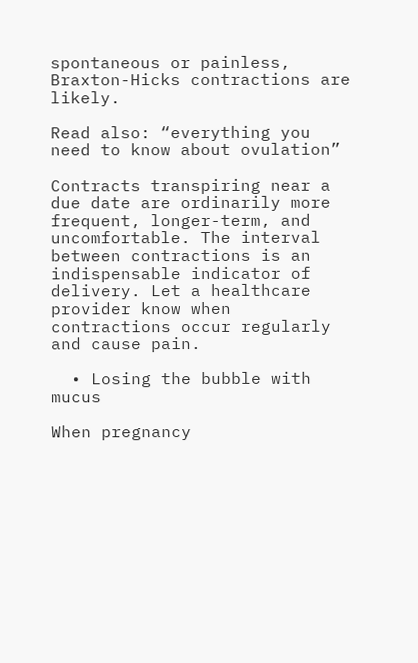spontaneous or painless, Braxton-Hicks contractions are likely.

Read also: “everything you need to know about ovulation”

Contracts transpiring near a due date are ordinarily more frequent, longer-term, and uncomfortable. The interval between contractions is an indispensable indicator of delivery. Let a healthcare provider know when contractions occur regularly and cause pain.

  • Losing the bubble with mucus

When pregnancy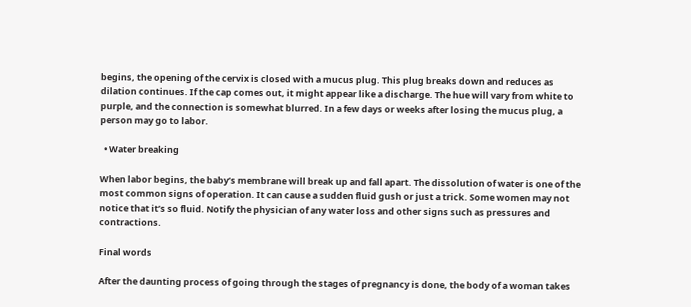begins, the opening of the cervix is closed with a mucus plug. This plug breaks down and reduces as dilation continues. If the cap comes out, it might appear like a discharge. The hue will vary from white to purple, and the connection is somewhat blurred. In a few days or weeks after losing the mucus plug, a person may go to labor.

  • Water breaking

When labor begins, the baby’s membrane will break up and fall apart. The dissolution of water is one of the most common signs of operation. It can cause a sudden fluid gush or just a trick. Some women may not notice that it’s so fluid. Notify the physician of any water loss and other signs such as pressures and contractions.

Final words

After the daunting process of going through the stages of pregnancy is done, the body of a woman takes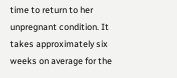time to return to her unpregnant condition. It takes approximately six weeks on average for the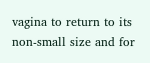vagina to return to its non-small size and for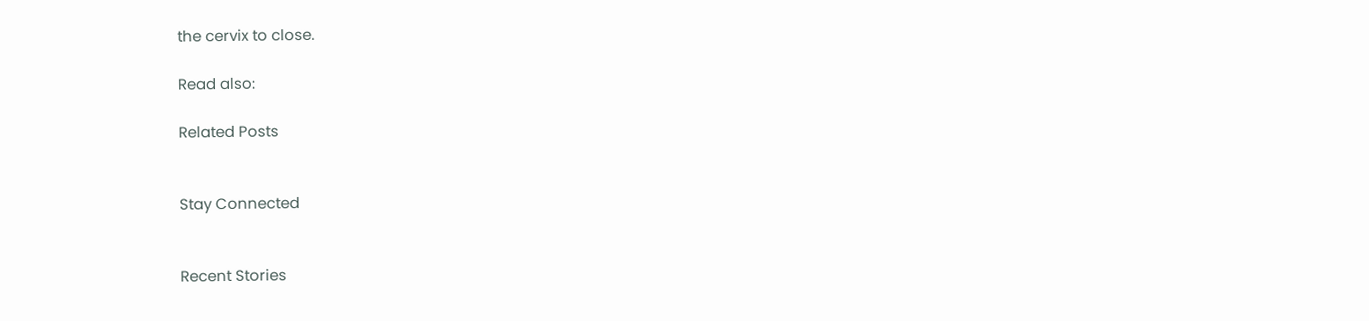the cervix to close.

Read also:

Related Posts


Stay Connected


Recent Stories